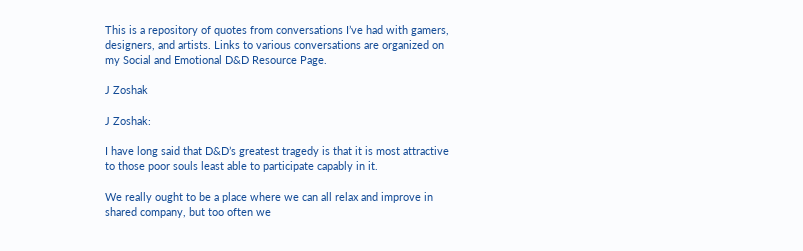This is a repository of quotes from conversations I’ve had with gamers, designers, and artists. Links to various conversations are organized on my Social and Emotional D&D Resource Page.

J Zoshak

J Zoshak:

I have long said that D&D’s greatest tragedy is that it is most attractive to those poor souls least able to participate capably in it.

We really ought to be a place where we can all relax and improve in shared company, but too often we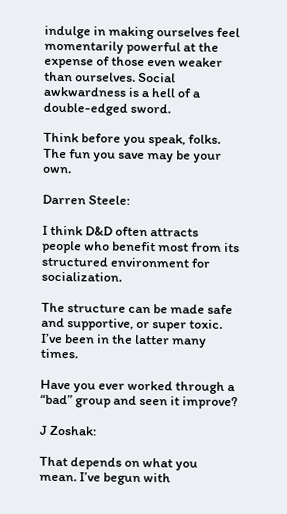indulge in making ourselves feel momentarily powerful at the expense of those even weaker than ourselves. Social awkwardness is a hell of a double-edged sword.

Think before you speak, folks. The fun you save may be your own.

Darren Steele:

I think D&D often attracts people who benefit most from its structured environment for socialization.

The structure can be made safe and supportive, or super toxic. I’ve been in the latter many times.

Have you ever worked through a “bad” group and seen it improve?

J Zoshak:

That depends on what you mean. I’ve begun with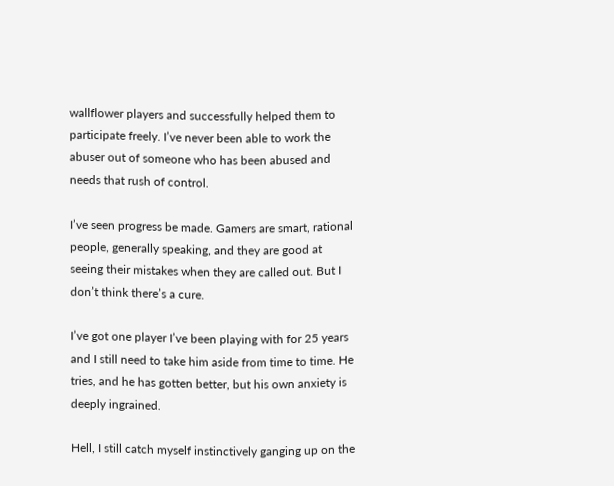wallflower players and successfully helped them to participate freely. I’ve never been able to work the abuser out of someone who has been abused and needs that rush of control.

I’ve seen progress be made. Gamers are smart, rational people, generally speaking, and they are good at seeing their mistakes when they are called out. But I don’t think there’s a cure.

I’ve got one player I’ve been playing with for 25 years and I still need to take him aside from time to time. He tries, and he has gotten better, but his own anxiety is deeply ingrained.

Hell, I still catch myself instinctively ganging up on the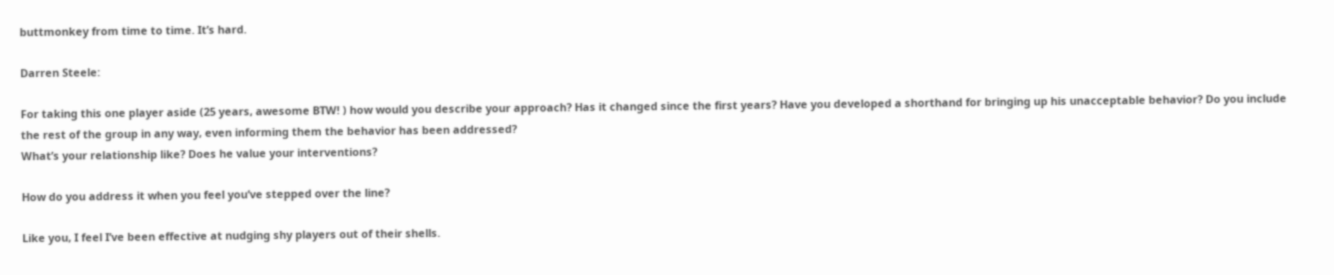buttmonkey from time to time. It’s hard.

Darren Steele:

For taking this one player aside (25 years, awesome BTW! ) how would you describe your approach? Has it changed since the first years? Have you developed a shorthand for bringing up his unacceptable behavior? Do you include the rest of the group in any way, even informing them the behavior has been addressed?
What’s your relationship like? Does he value your interventions?

How do you address it when you feel you’ve stepped over the line?

Like you, I feel I’ve been effective at nudging shy players out of their shells.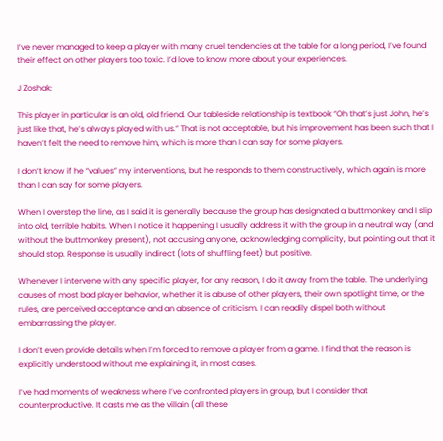I’ve never managed to keep a player with many cruel tendencies at the table for a long period, I’ve found their effect on other players too toxic. I’d love to know more about your experiences.

J Zoshak:

This player in particular is an old, old friend. Our tableside relationship is textbook “Oh that’s just John, he’s just like that, he’s always played with us.” That is not acceptable, but his improvement has been such that I haven’t felt the need to remove him, which is more than I can say for some players.

I don’t know if he “values” my interventions, but he responds to them constructively, which again is more than I can say for some players.

When I overstep the line, as I said it is generally because the group has designated a buttmonkey and I slip into old, terrible habits. When I notice it happening I usually address it with the group in a neutral way (and without the buttmonkey present), not accusing anyone, acknowledging complicity, but pointing out that it should stop. Response is usually indirect (lots of shuffling feet) but positive.

Whenever I intervene with any specific player, for any reason, I do it away from the table. The underlying causes of most bad player behavior, whether it is abuse of other players, their own spotlight time, or the rules, are perceived acceptance and an absence of criticism. I can readily dispel both without embarrassing the player.

I don’t even provide details when I’m forced to remove a player from a game. I find that the reason is explicitly understood without me explaining it, in most cases.

I’ve had moments of weakness where I’ve confronted players in group, but I consider that counterproductive. It casts me as the villain (all these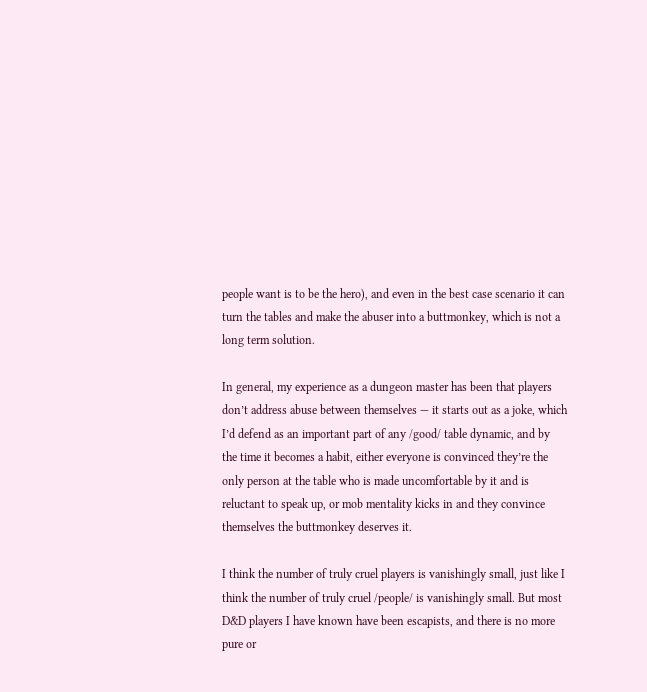people want is to be the hero), and even in the best case scenario it can turn the tables and make the abuser into a buttmonkey, which is not a long term solution.

In general, my experience as a dungeon master has been that players don’t address abuse between themselves — it starts out as a joke, which I’d defend as an important part of any /good/ table dynamic, and by the time it becomes a habit, either everyone is convinced they’re the only person at the table who is made uncomfortable by it and is reluctant to speak up, or mob mentality kicks in and they convince themselves the buttmonkey deserves it.

I think the number of truly cruel players is vanishingly small, just like I think the number of truly cruel /people/ is vanishingly small. But most D&D players I have known have been escapists, and there is no more pure or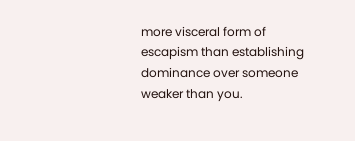more visceral form of escapism than establishing dominance over someone weaker than you.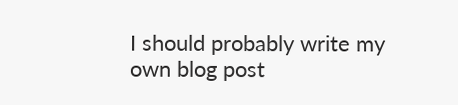I should probably write my own blog post